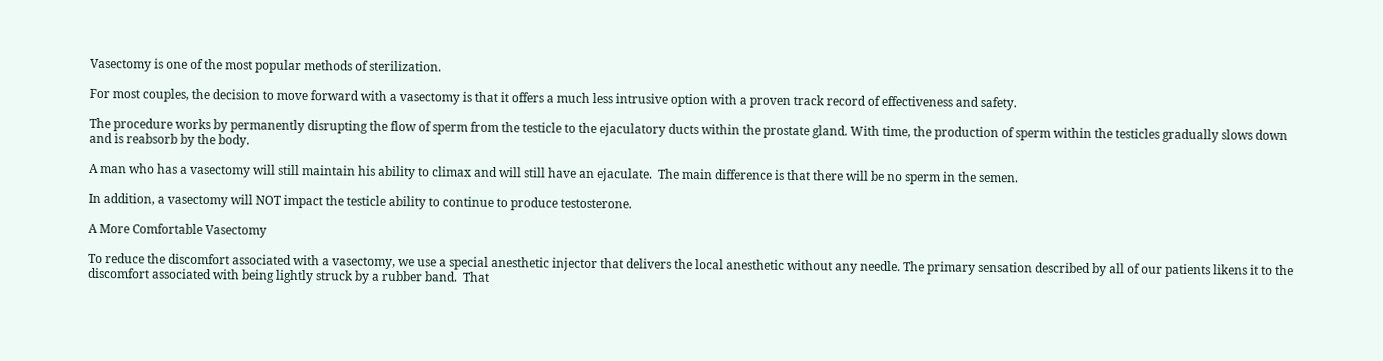Vasectomy is one of the most popular methods of sterilization.

For most couples, the decision to move forward with a vasectomy is that it offers a much less intrusive option with a proven track record of effectiveness and safety.

The procedure works by permanently disrupting the flow of sperm from the testicle to the ejaculatory ducts within the prostate gland. With time, the production of sperm within the testicles gradually slows down and is reabsorb by the body.

A man who has a vasectomy will still maintain his ability to climax and will still have an ejaculate.  The main difference is that there will be no sperm in the semen.

In addition, a vasectomy will NOT impact the testicle ability to continue to produce testosterone.

A More Comfortable Vasectomy

To reduce the discomfort associated with a vasectomy, we use a special anesthetic injector that delivers the local anesthetic without any needle. The primary sensation described by all of our patients likens it to the discomfort associated with being lightly struck by a rubber band.  That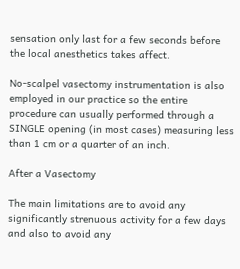sensation only last for a few seconds before the local anesthetics takes affect.

No-scalpel vasectomy instrumentation is also employed in our practice so the entire procedure can usually performed through a SINGLE opening (in most cases) measuring less than 1 cm or a quarter of an inch.

After a Vasectomy

The main limitations are to avoid any significantly strenuous activity for a few days and also to avoid any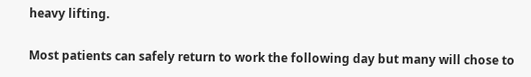heavy lifting.

Most patients can safely return to work the following day but many will chose to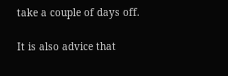take a couple of days off.

It is also advice that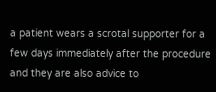a patient wears a scrotal supporter for a few days immediately after the procedure and they are also advice to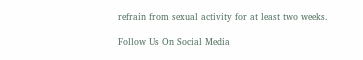refrain from sexual activity for at least two weeks.

Follow Us On Social Media